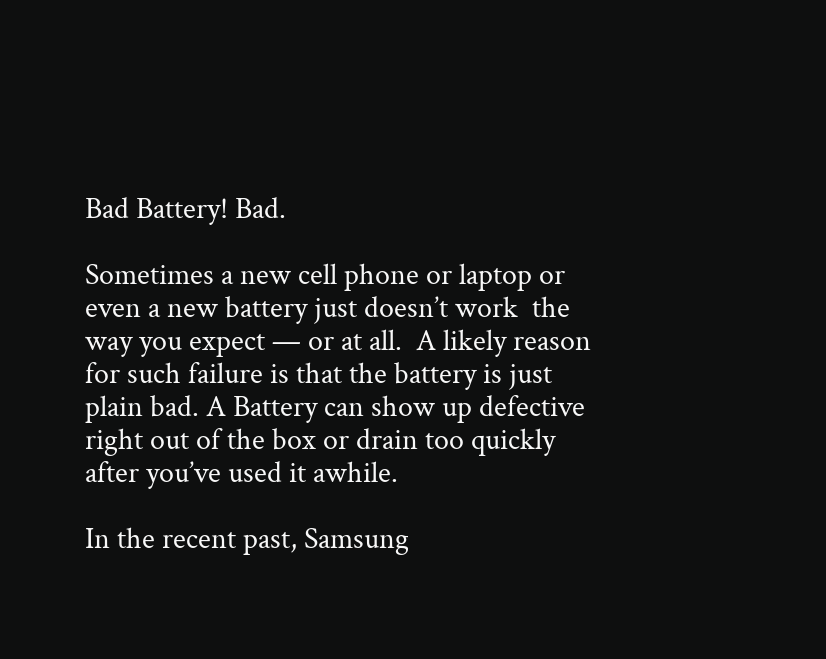Bad Battery! Bad.

Sometimes a new cell phone or laptop or even a new battery just doesn’t work  the way you expect — or at all.  A likely reason for such failure is that the battery is just plain bad. A Battery can show up defective right out of the box or drain too quickly after you’ve used it awhile.

In the recent past, Samsung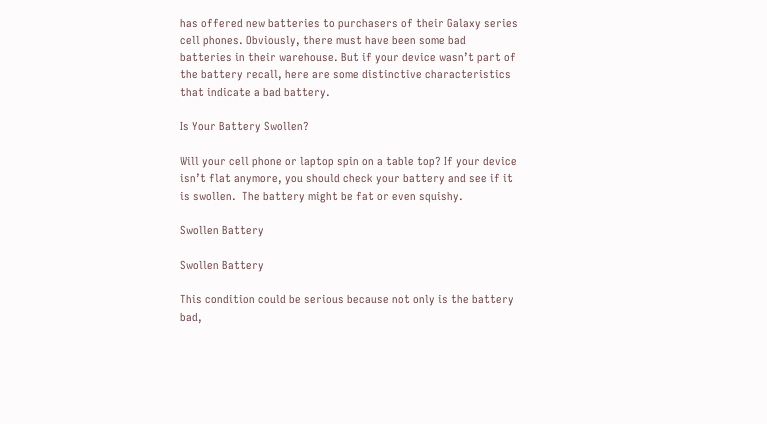has offered new batteries to purchasers of their Galaxy series cell phones. Obviously, there must have been some bad batteries in their warehouse. But if your device wasn’t part of the battery recall, here are some distinctive characteristics that indicate a bad battery.

Is Your Battery Swollen?

Will your cell phone or laptop spin on a table top? If your device isn’t flat anymore, you should check your battery and see if it is swollen.  The battery might be fat or even squishy.

Swollen Battery

Swollen Battery

This condition could be serious because not only is the battery bad,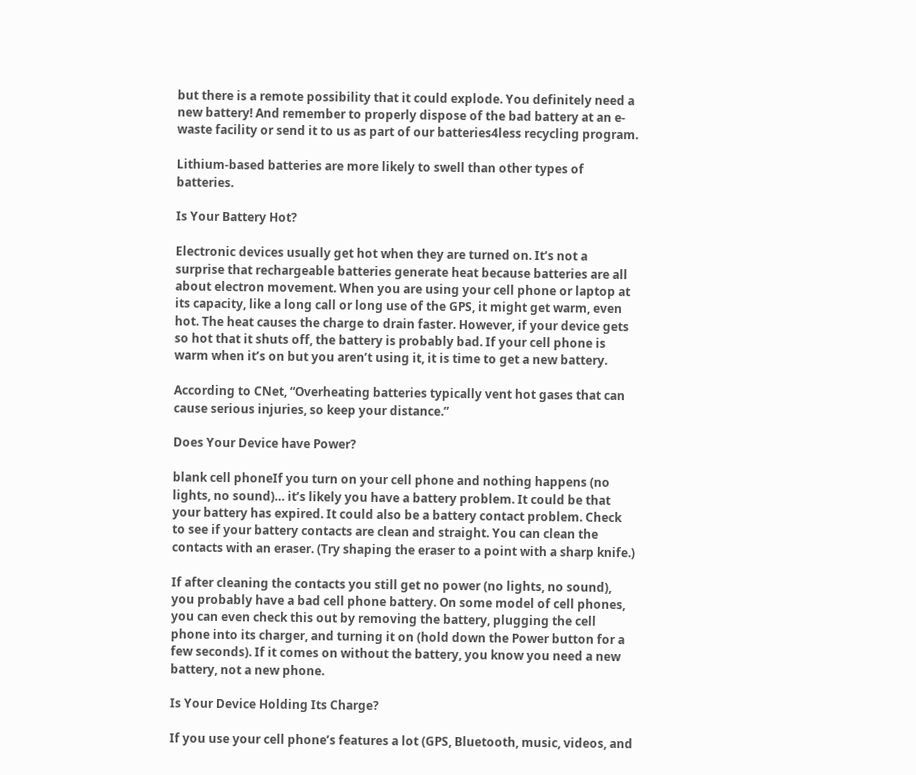but there is a remote possibility that it could explode. You definitely need a new battery! And remember to properly dispose of the bad battery at an e-waste facility or send it to us as part of our batteries4less recycling program.

Lithium-based batteries are more likely to swell than other types of batteries.

Is Your Battery Hot?

Electronic devices usually get hot when they are turned on. It’s not a surprise that rechargeable batteries generate heat because batteries are all about electron movement. When you are using your cell phone or laptop at its capacity, like a long call or long use of the GPS, it might get warm, even hot. The heat causes the charge to drain faster. However, if your device gets so hot that it shuts off, the battery is probably bad. If your cell phone is warm when it’s on but you aren’t using it, it is time to get a new battery.

According to CNet, “Overheating batteries typically vent hot gases that can cause serious injuries, so keep your distance.”

Does Your Device have Power?

blank cell phoneIf you turn on your cell phone and nothing happens (no lights, no sound)… it’s likely you have a battery problem. It could be that your battery has expired. It could also be a battery contact problem. Check to see if your battery contacts are clean and straight. You can clean the contacts with an eraser. (Try shaping the eraser to a point with a sharp knife.)

If after cleaning the contacts you still get no power (no lights, no sound), you probably have a bad cell phone battery. On some model of cell phones, you can even check this out by removing the battery, plugging the cell phone into its charger, and turning it on (hold down the Power button for a few seconds). If it comes on without the battery, you know you need a new battery, not a new phone.

Is Your Device Holding Its Charge?

If you use your cell phone’s features a lot (GPS, Bluetooth, music, videos, and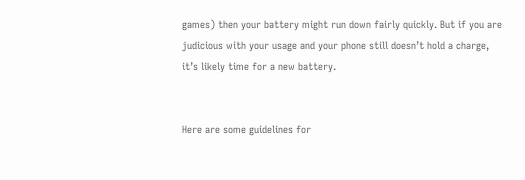games) then your battery might run down fairly quickly. But if you are judicious with your usage and your phone still doesn’t hold a charge, it’s likely time for a new battery.


Here are some guidelines for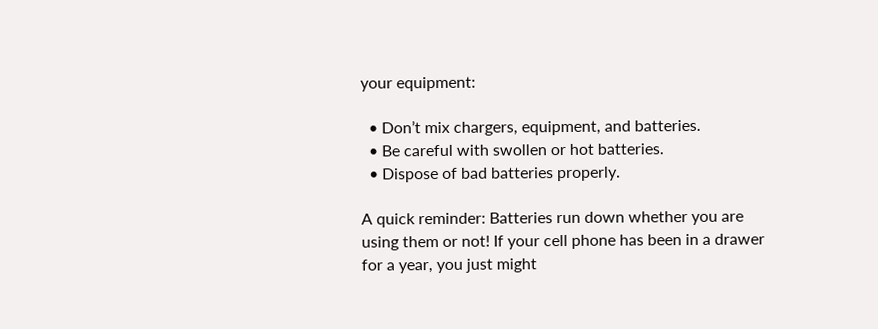your equipment:

  • Don’t mix chargers, equipment, and batteries.
  • Be careful with swollen or hot batteries.
  • Dispose of bad batteries properly.

A quick reminder: Batteries run down whether you are using them or not! If your cell phone has been in a drawer for a year, you just might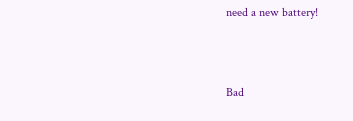need a new battery!



Bad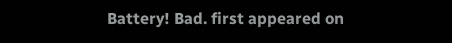Battery! Bad. first appeared on